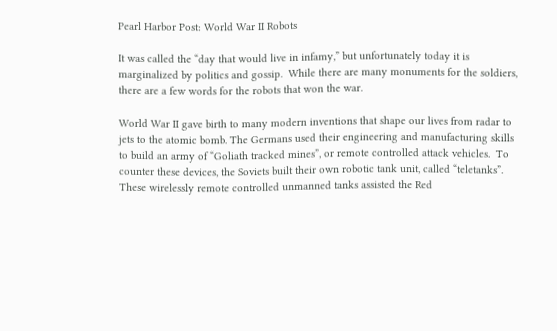Pearl Harbor Post: World War II Robots

It was called the “day that would live in infamy,” but unfortunately today it is marginalized by politics and gossip.  While there are many monuments for the soldiers, there are a few words for the robots that won the war.

World War II gave birth to many modern inventions that shape our lives from radar to jets to the atomic bomb. The Germans used their engineering and manufacturing skills to build an army of “Goliath tracked mines”, or remote controlled attack vehicles.  To counter these devices, the Soviets built their own robotic tank unit, called “teletanks”.  These wirelessly remote controlled unmanned tanks assisted the Red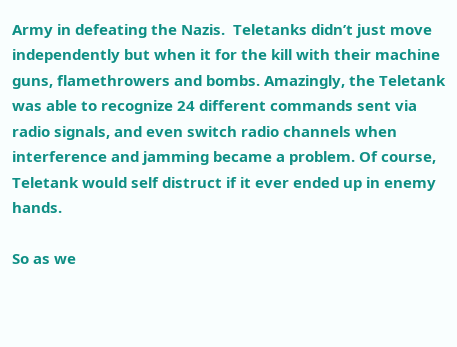Army in defeating the Nazis.  Teletanks didn’t just move independently but when it for the kill with their machine guns, flamethrowers and bombs. Amazingly, the Teletank was able to recognize 24 different commands sent via radio signals, and even switch radio channels when interference and jamming became a problem. Of course, Teletank would self distruct if it ever ended up in enemy hands.

So as we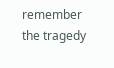remember the tragedy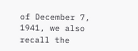of December 7, 1941, we also recall the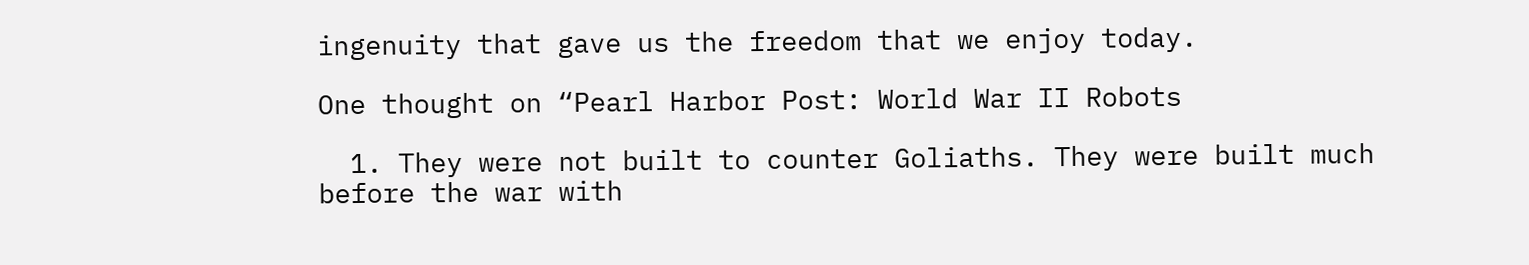ingenuity that gave us the freedom that we enjoy today.

One thought on “Pearl Harbor Post: World War II Robots

  1. They were not built to counter Goliaths. They were built much before the war with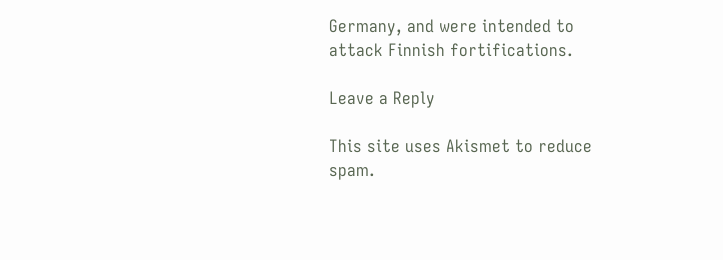Germany, and were intended to attack Finnish fortifications.

Leave a Reply

This site uses Akismet to reduce spam.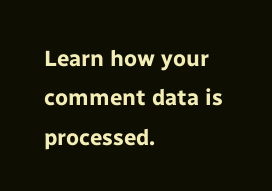Learn how your comment data is processed.